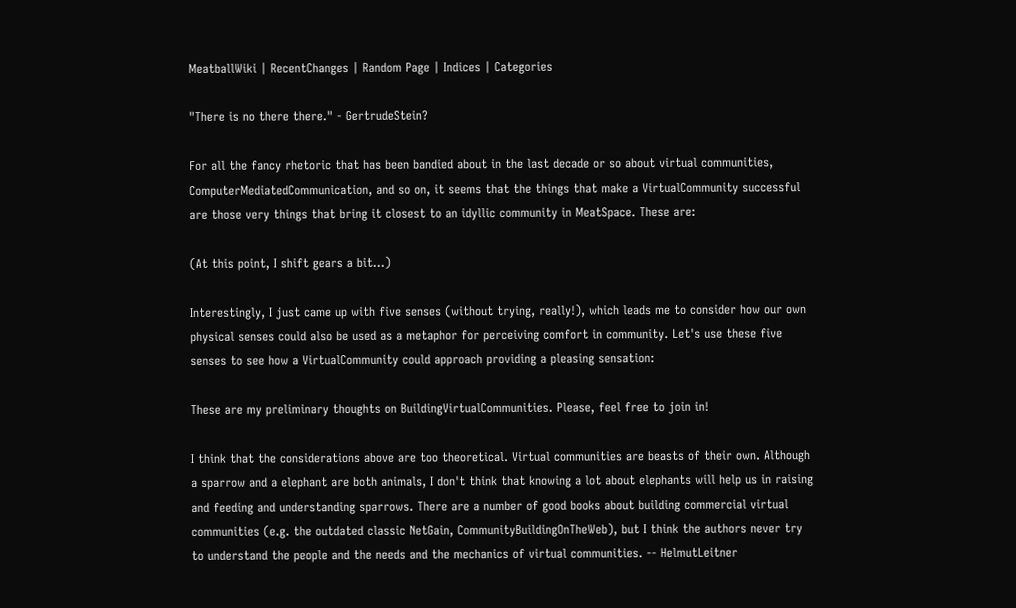MeatballWiki | RecentChanges | Random Page | Indices | Categories

"There is no there there." - GertrudeStein?

For all the fancy rhetoric that has been bandied about in the last decade or so about virtual communities, ComputerMediatedCommunication, and so on, it seems that the things that make a VirtualCommunity successful are those very things that bring it closest to an idyllic community in MeatSpace. These are:

(At this point, I shift gears a bit...)

Interestingly, I just came up with five senses (without trying, really!), which leads me to consider how our own physical senses could also be used as a metaphor for perceiving comfort in community. Let's use these five senses to see how a VirtualCommunity could approach providing a pleasing sensation:

These are my preliminary thoughts on BuildingVirtualCommunities. Please, feel free to join in!

I think that the considerations above are too theoretical. Virtual communities are beasts of their own. Although a sparrow and a elephant are both animals, I don't think that knowing a lot about elephants will help us in raising and feeding and understanding sparrows. There are a number of good books about building commercial virtual communities (e.g. the outdated classic NetGain, CommunityBuildingOnTheWeb), but I think the authors never try to understand the people and the needs and the mechanics of virtual communities. -- HelmutLeitner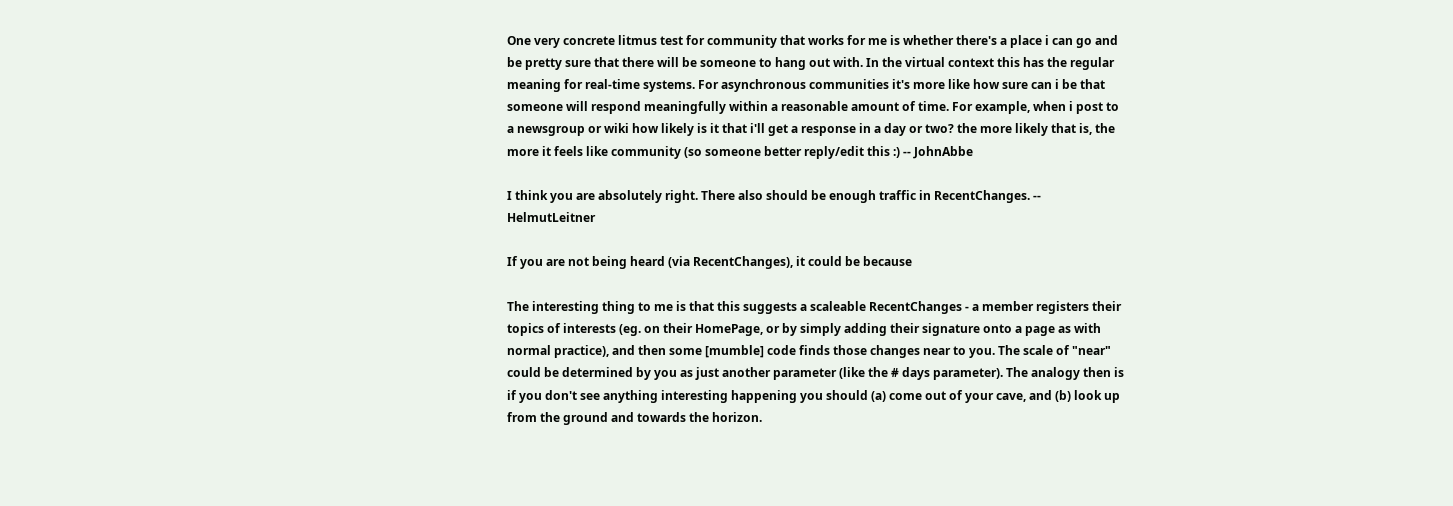One very concrete litmus test for community that works for me is whether there's a place i can go and be pretty sure that there will be someone to hang out with. In the virtual context this has the regular meaning for real-time systems. For asynchronous communities it's more like how sure can i be that someone will respond meaningfully within a reasonable amount of time. For example, when i post to a newsgroup or wiki how likely is it that i'll get a response in a day or two? the more likely that is, the more it feels like community (so someone better reply/edit this :) -- JohnAbbe

I think you are absolutely right. There also should be enough traffic in RecentChanges. -- HelmutLeitner

If you are not being heard (via RecentChanges), it could be because

The interesting thing to me is that this suggests a scaleable RecentChanges - a member registers their topics of interests (eg. on their HomePage, or by simply adding their signature onto a page as with normal practice), and then some [mumble] code finds those changes near to you. The scale of "near" could be determined by you as just another parameter (like the # days parameter). The analogy then is if you don't see anything interesting happening you should (a) come out of your cave, and (b) look up from the ground and towards the horizon.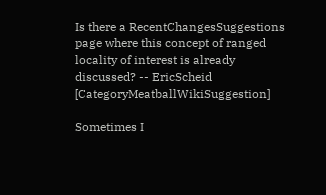Is there a RecentChangesSuggestions page where this concept of ranged locality of interest is already discussed? -- EricScheid [CategoryMeatballWikiSuggestion]

Sometimes I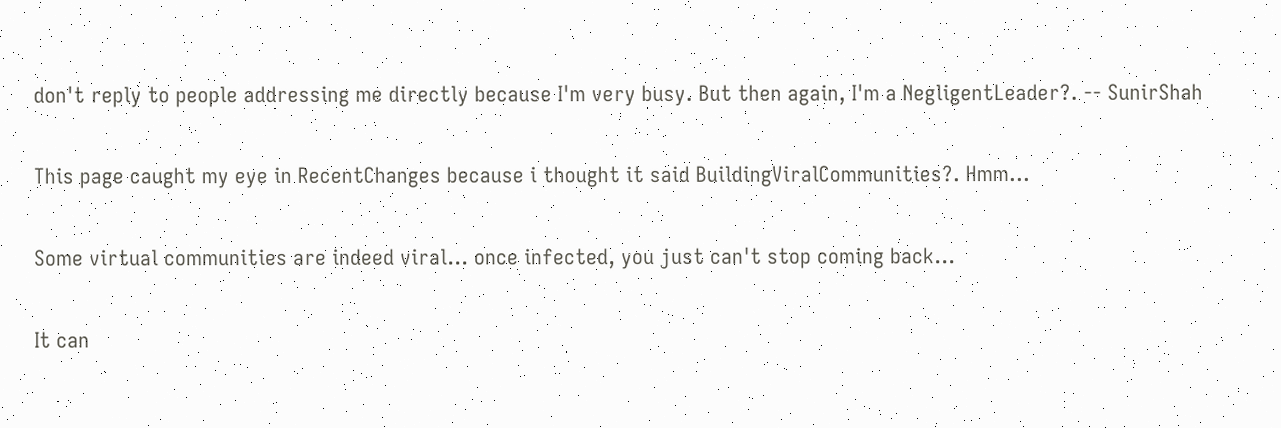don't reply to people addressing me directly because I'm very busy. But then again, I'm a NegligentLeader?. -- SunirShah

This page caught my eye in RecentChanges because i thought it said BuildingViralCommunities?. Hmm...

Some virtual communities are indeed viral... once infected, you just can't stop coming back...

It can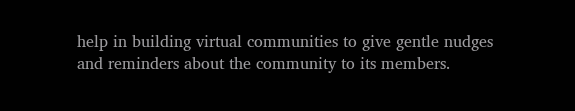help in building virtual communities to give gentle nudges and reminders about the community to its members.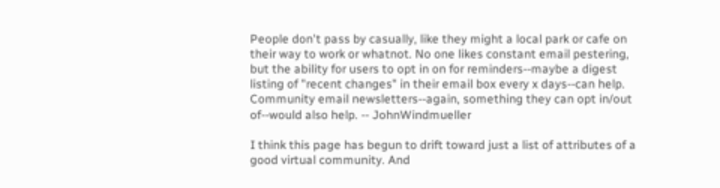People don't pass by casually, like they might a local park or cafe on their way to work or whatnot. No one likes constant email pestering, but the ability for users to opt in on for reminders--maybe a digest listing of "recent changes" in their email box every x days--can help. Community email newsletters--again, something they can opt in/out of--would also help. -- JohnWindmueller

I think this page has begun to drift toward just a list of attributes of a good virtual community. And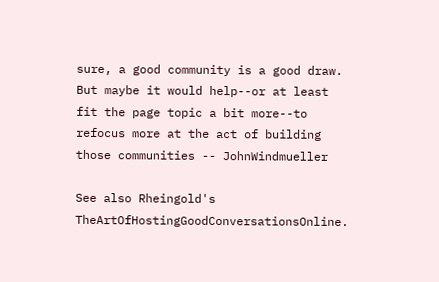sure, a good community is a good draw. But maybe it would help--or at least fit the page topic a bit more--to refocus more at the act of building those communities -- JohnWindmueller

See also Rheingold's TheArtOfHostingGoodConversationsOnline.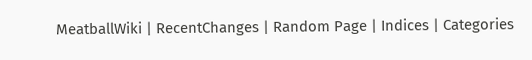MeatballWiki | RecentChanges | Random Page | Indices | Categories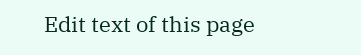Edit text of this page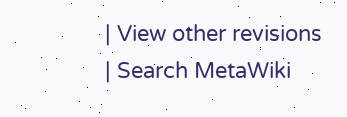| View other revisions | Search MetaWiki